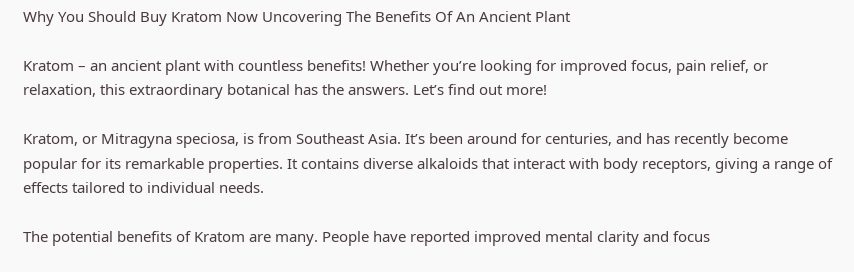Why You Should Buy Kratom Now Uncovering The Benefits Of An Ancient Plant

Kratom – an ancient plant with countless benefits! Whether you’re looking for improved focus, pain relief, or relaxation, this extraordinary botanical has the answers. Let’s find out more!

Kratom, or Mitragyna speciosa, is from Southeast Asia. It’s been around for centuries, and has recently become popular for its remarkable properties. It contains diverse alkaloids that interact with body receptors, giving a range of effects tailored to individual needs.

The potential benefits of Kratom are many. People have reported improved mental clarity and focus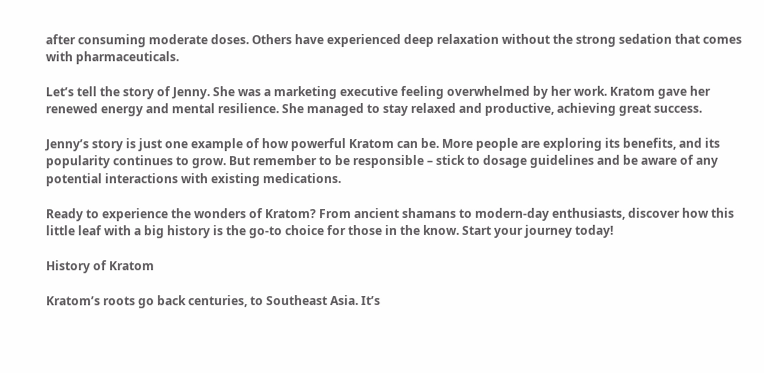after consuming moderate doses. Others have experienced deep relaxation without the strong sedation that comes with pharmaceuticals.

Let’s tell the story of Jenny. She was a marketing executive feeling overwhelmed by her work. Kratom gave her renewed energy and mental resilience. She managed to stay relaxed and productive, achieving great success.

Jenny’s story is just one example of how powerful Kratom can be. More people are exploring its benefits, and its popularity continues to grow. But remember to be responsible – stick to dosage guidelines and be aware of any potential interactions with existing medications.

Ready to experience the wonders of Kratom? From ancient shamans to modern-day enthusiasts, discover how this little leaf with a big history is the go-to choice for those in the know. Start your journey today!

History of Kratom

Kratom’s roots go back centuries, to Southeast Asia. It’s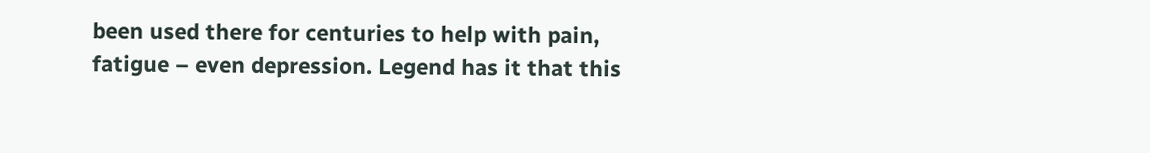been used there for centuries to help with pain, fatigue – even depression. Legend has it that this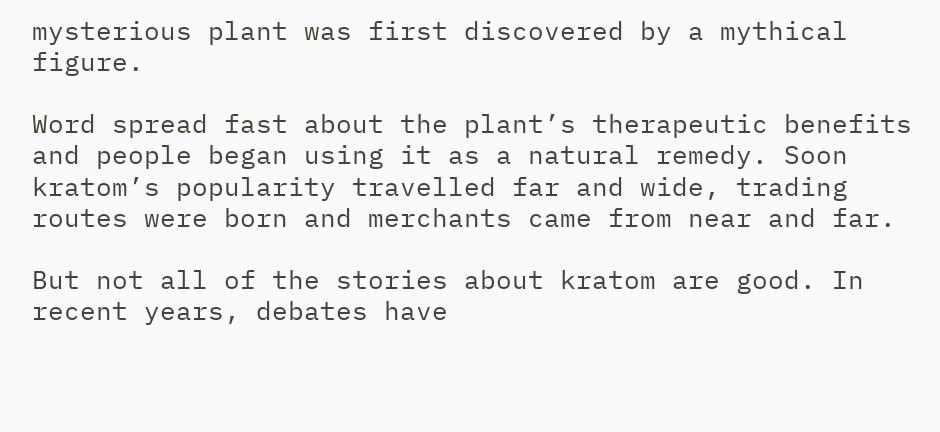mysterious plant was first discovered by a mythical figure.

Word spread fast about the plant’s therapeutic benefits and people began using it as a natural remedy. Soon kratom’s popularity travelled far and wide, trading routes were born and merchants came from near and far.

But not all of the stories about kratom are good. In recent years, debates have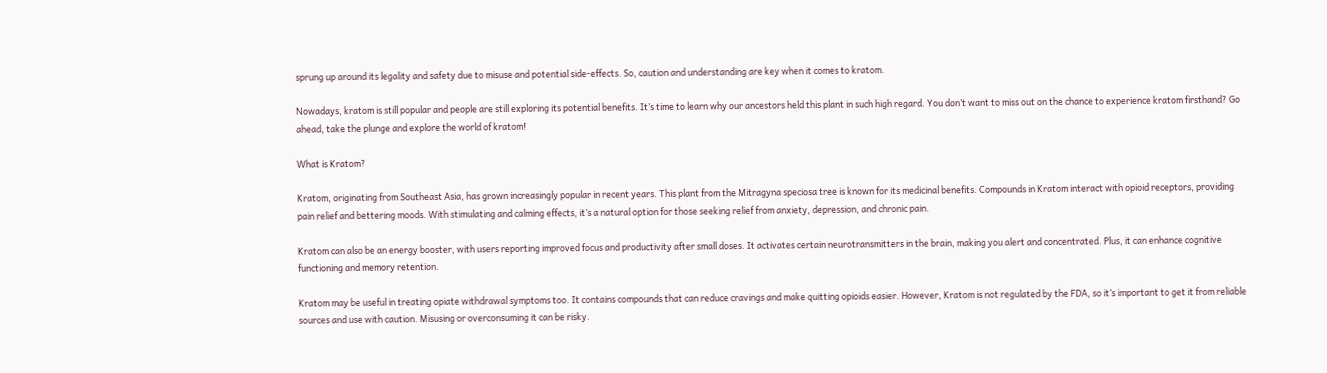sprung up around its legality and safety due to misuse and potential side-effects. So, caution and understanding are key when it comes to kratom.

Nowadays, kratom is still popular and people are still exploring its potential benefits. It’s time to learn why our ancestors held this plant in such high regard. You don’t want to miss out on the chance to experience kratom firsthand? Go ahead, take the plunge and explore the world of kratom!

What is Kratom?

Kratom, originating from Southeast Asia, has grown increasingly popular in recent years. This plant from the Mitragyna speciosa tree is known for its medicinal benefits. Compounds in Kratom interact with opioid receptors, providing pain relief and bettering moods. With stimulating and calming effects, it’s a natural option for those seeking relief from anxiety, depression, and chronic pain.

Kratom can also be an energy booster, with users reporting improved focus and productivity after small doses. It activates certain neurotransmitters in the brain, making you alert and concentrated. Plus, it can enhance cognitive functioning and memory retention.

Kratom may be useful in treating opiate withdrawal symptoms too. It contains compounds that can reduce cravings and make quitting opioids easier. However, Kratom is not regulated by the FDA, so it’s important to get it from reliable sources and use with caution. Misusing or overconsuming it can be risky.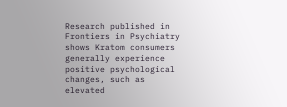Research published in Frontiers in Psychiatry shows Kratom consumers generally experience positive psychological changes, such as elevated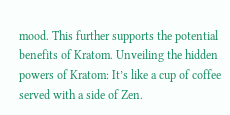mood. This further supports the potential benefits of Kratom. Unveiling the hidden powers of Kratom: It’s like a cup of coffee served with a side of Zen.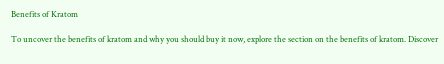Benefits of Kratom

To uncover the benefits of kratom and why you should buy it now, explore the section on the benefits of kratom. Discover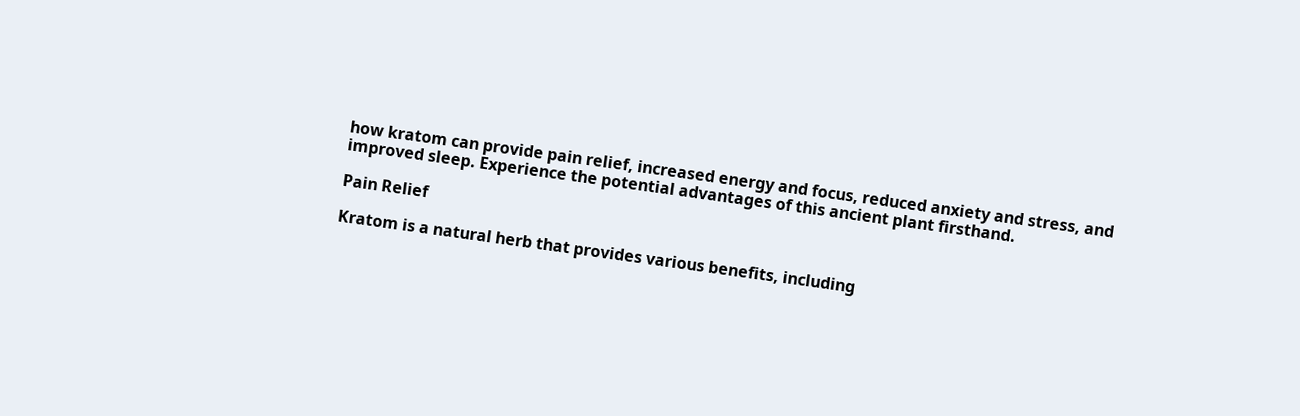how kratom can provide pain relief, increased energy and focus, reduced anxiety and stress, and improved sleep. Experience the potential advantages of this ancient plant firsthand.

Pain Relief

Kratom is a natural herb that provides various benefits, including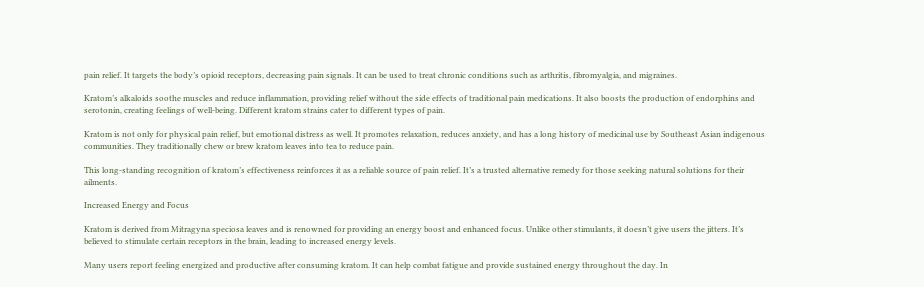pain relief. It targets the body’s opioid receptors, decreasing pain signals. It can be used to treat chronic conditions such as arthritis, fibromyalgia, and migraines.

Kratom’s alkaloids soothe muscles and reduce inflammation, providing relief without the side effects of traditional pain medications. It also boosts the production of endorphins and serotonin, creating feelings of well-being. Different kratom strains cater to different types of pain.

Kratom is not only for physical pain relief, but emotional distress as well. It promotes relaxation, reduces anxiety, and has a long history of medicinal use by Southeast Asian indigenous communities. They traditionally chew or brew kratom leaves into tea to reduce pain.

This long-standing recognition of kratom’s effectiveness reinforces it as a reliable source of pain relief. It’s a trusted alternative remedy for those seeking natural solutions for their ailments.

Increased Energy and Focus

Kratom is derived from Mitragyna speciosa leaves and is renowned for providing an energy boost and enhanced focus. Unlike other stimulants, it doesn’t give users the jitters. It’s believed to stimulate certain receptors in the brain, leading to increased energy levels.

Many users report feeling energized and productive after consuming kratom. It can help combat fatigue and provide sustained energy throughout the day. In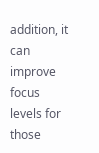addition, it can improve focus levels for those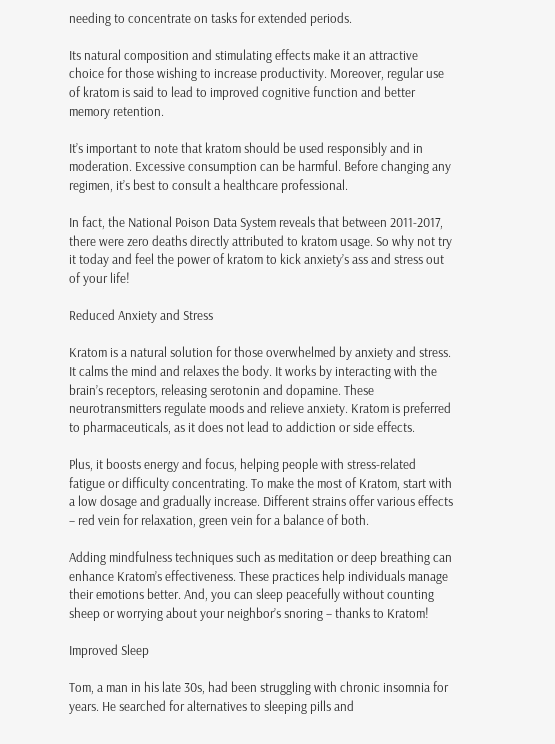needing to concentrate on tasks for extended periods.

Its natural composition and stimulating effects make it an attractive choice for those wishing to increase productivity. Moreover, regular use of kratom is said to lead to improved cognitive function and better memory retention.

It’s important to note that kratom should be used responsibly and in moderation. Excessive consumption can be harmful. Before changing any regimen, it’s best to consult a healthcare professional.

In fact, the National Poison Data System reveals that between 2011-2017, there were zero deaths directly attributed to kratom usage. So why not try it today and feel the power of kratom to kick anxiety’s ass and stress out of your life!

Reduced Anxiety and Stress

Kratom is a natural solution for those overwhelmed by anxiety and stress. It calms the mind and relaxes the body. It works by interacting with the brain’s receptors, releasing serotonin and dopamine. These neurotransmitters regulate moods and relieve anxiety. Kratom is preferred to pharmaceuticals, as it does not lead to addiction or side effects.

Plus, it boosts energy and focus, helping people with stress-related fatigue or difficulty concentrating. To make the most of Kratom, start with a low dosage and gradually increase. Different strains offer various effects – red vein for relaxation, green vein for a balance of both.

Adding mindfulness techniques such as meditation or deep breathing can enhance Kratom’s effectiveness. These practices help individuals manage their emotions better. And, you can sleep peacefully without counting sheep or worrying about your neighbor’s snoring – thanks to Kratom!

Improved Sleep

Tom, a man in his late 30s, had been struggling with chronic insomnia for years. He searched for alternatives to sleeping pills and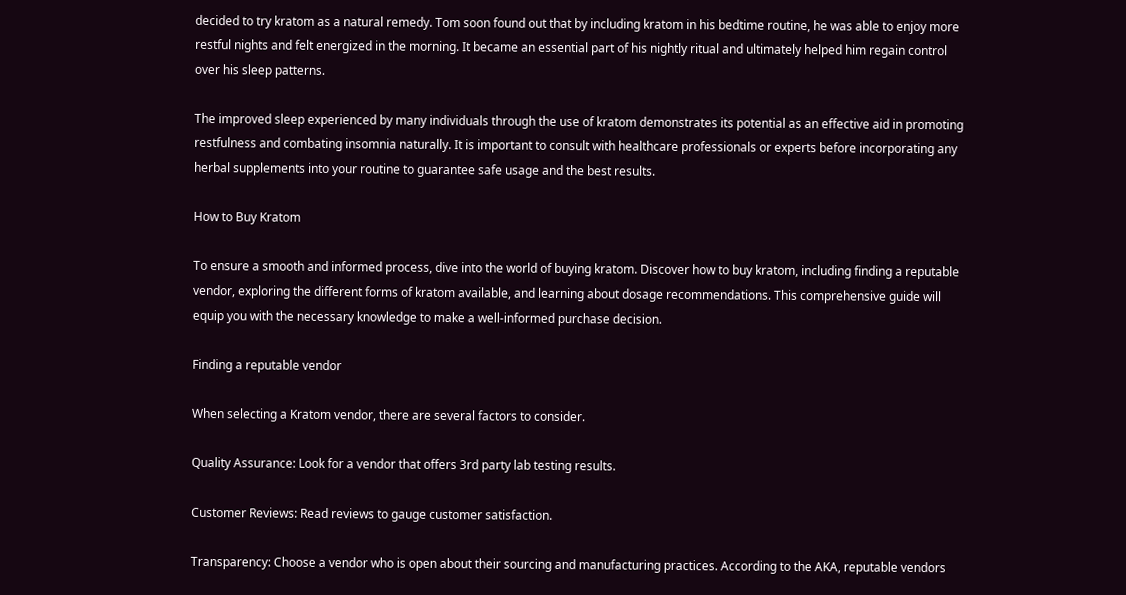decided to try kratom as a natural remedy. Tom soon found out that by including kratom in his bedtime routine, he was able to enjoy more restful nights and felt energized in the morning. It became an essential part of his nightly ritual and ultimately helped him regain control over his sleep patterns.

The improved sleep experienced by many individuals through the use of kratom demonstrates its potential as an effective aid in promoting restfulness and combating insomnia naturally. It is important to consult with healthcare professionals or experts before incorporating any herbal supplements into your routine to guarantee safe usage and the best results.

How to Buy Kratom

To ensure a smooth and informed process, dive into the world of buying kratom. Discover how to buy kratom, including finding a reputable vendor, exploring the different forms of kratom available, and learning about dosage recommendations. This comprehensive guide will equip you with the necessary knowledge to make a well-informed purchase decision.

Finding a reputable vendor

When selecting a Kratom vendor, there are several factors to consider.

Quality Assurance: Look for a vendor that offers 3rd party lab testing results.

Customer Reviews: Read reviews to gauge customer satisfaction.

Transparency: Choose a vendor who is open about their sourcing and manufacturing practices. According to the AKA, reputable vendors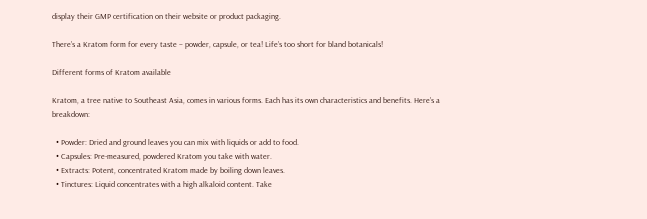display their GMP certification on their website or product packaging.

There’s a Kratom form for every taste – powder, capsule, or tea! Life’s too short for bland botanicals!

Different forms of Kratom available

Kratom, a tree native to Southeast Asia, comes in various forms. Each has its own characteristics and benefits. Here’s a breakdown:

  • Powder: Dried and ground leaves you can mix with liquids or add to food.
  • Capsules: Pre-measured, powdered Kratom you take with water.
  • Extracts: Potent, concentrated Kratom made by boiling down leaves.
  • Tinctures: Liquid concentrates with a high alkaloid content. Take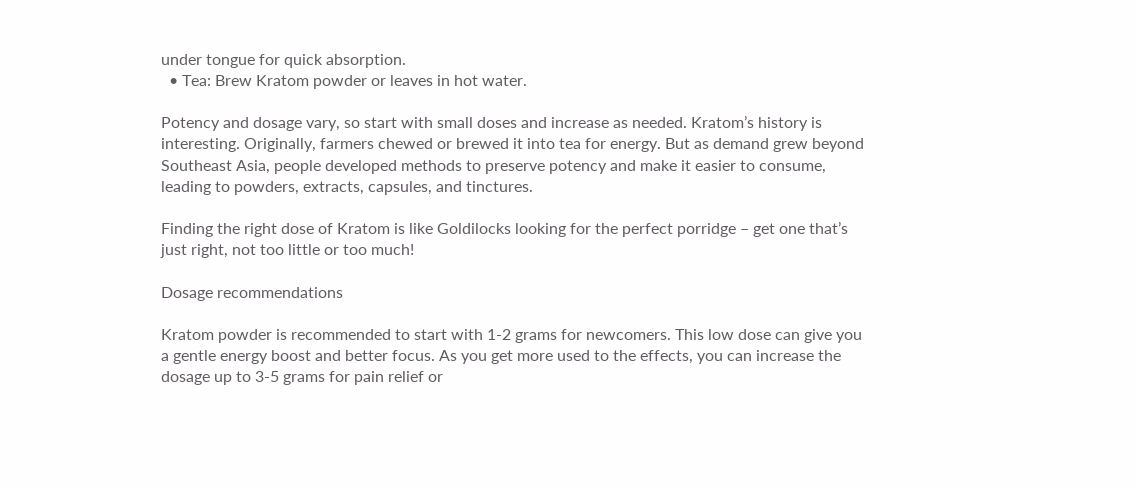under tongue for quick absorption.
  • Tea: Brew Kratom powder or leaves in hot water.

Potency and dosage vary, so start with small doses and increase as needed. Kratom’s history is interesting. Originally, farmers chewed or brewed it into tea for energy. But as demand grew beyond Southeast Asia, people developed methods to preserve potency and make it easier to consume, leading to powders, extracts, capsules, and tinctures.

Finding the right dose of Kratom is like Goldilocks looking for the perfect porridge – get one that’s just right, not too little or too much!

Dosage recommendations

Kratom powder is recommended to start with 1-2 grams for newcomers. This low dose can give you a gentle energy boost and better focus. As you get more used to the effects, you can increase the dosage up to 3-5 grams for pain relief or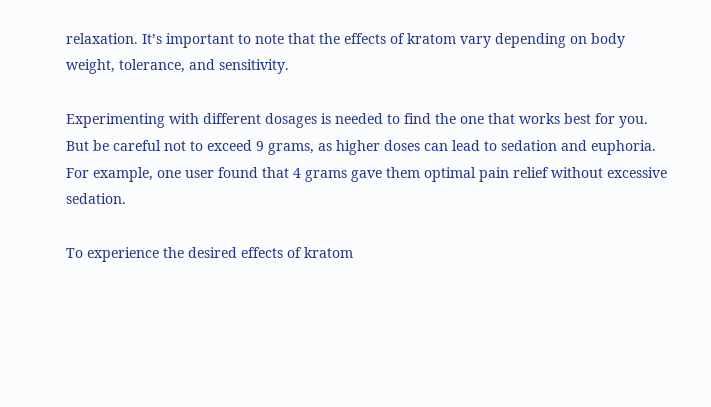relaxation. It’s important to note that the effects of kratom vary depending on body weight, tolerance, and sensitivity.

Experimenting with different dosages is needed to find the one that works best for you. But be careful not to exceed 9 grams, as higher doses can lead to sedation and euphoria. For example, one user found that 4 grams gave them optimal pain relief without excessive sedation.

To experience the desired effects of kratom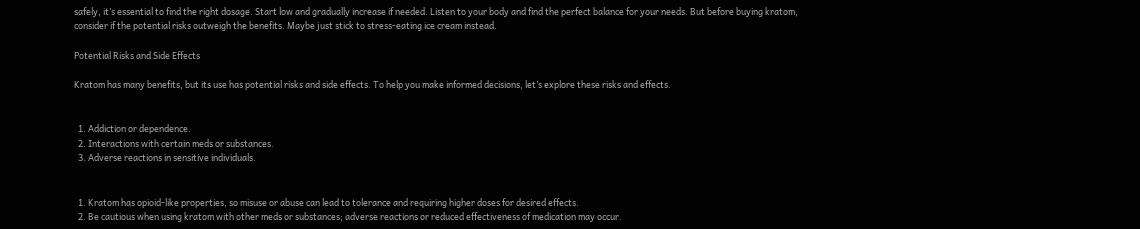safely, it’s essential to find the right dosage. Start low and gradually increase if needed. Listen to your body and find the perfect balance for your needs. But before buying kratom, consider if the potential risks outweigh the benefits. Maybe just stick to stress-eating ice cream instead.

Potential Risks and Side Effects

Kratom has many benefits, but its use has potential risks and side effects. To help you make informed decisions, let’s explore these risks and effects.


  1. Addiction or dependence.
  2. Interactions with certain meds or substances.
  3. Adverse reactions in sensitive individuals.


  1. Kratom has opioid-like properties, so misuse or abuse can lead to tolerance and requiring higher doses for desired effects.
  2. Be cautious when using kratom with other meds or substances; adverse reactions or reduced effectiveness of medication may occur.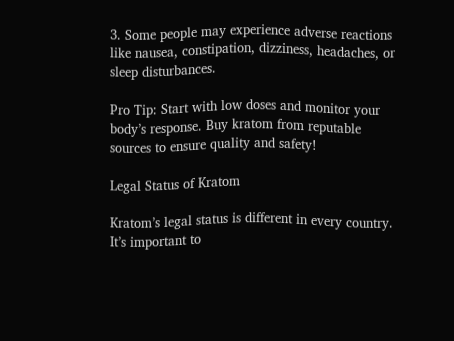3. Some people may experience adverse reactions like nausea, constipation, dizziness, headaches, or sleep disturbances.

Pro Tip: Start with low doses and monitor your body’s response. Buy kratom from reputable sources to ensure quality and safety!

Legal Status of Kratom

Kratom’s legal status is different in every country. It’s important to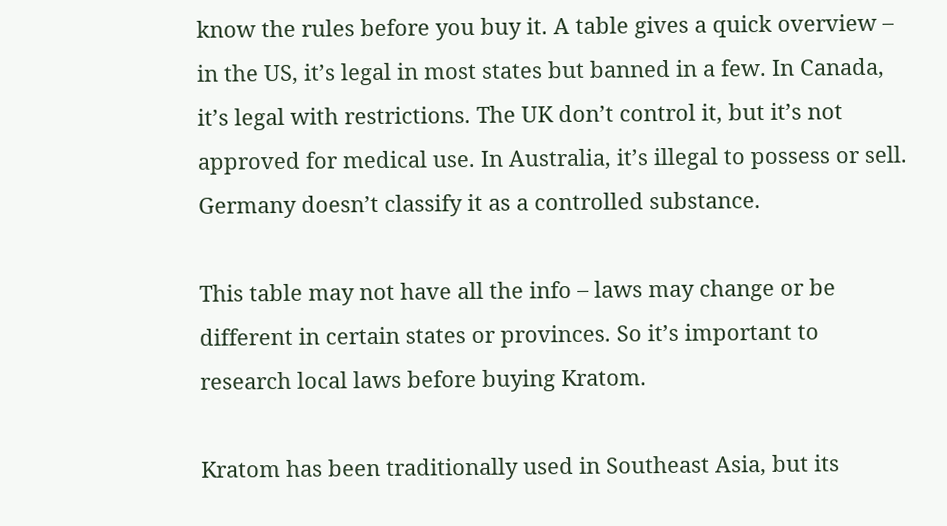know the rules before you buy it. A table gives a quick overview – in the US, it’s legal in most states but banned in a few. In Canada, it’s legal with restrictions. The UK don’t control it, but it’s not approved for medical use. In Australia, it’s illegal to possess or sell. Germany doesn’t classify it as a controlled substance.

This table may not have all the info – laws may change or be different in certain states or provinces. So it’s important to research local laws before buying Kratom.

Kratom has been traditionally used in Southeast Asia, but its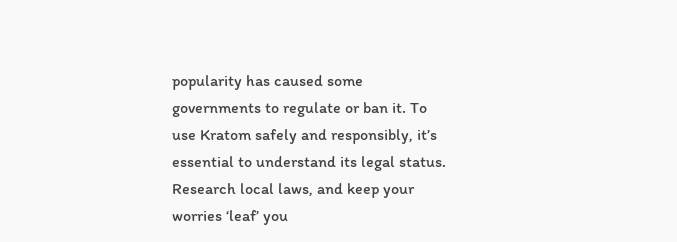popularity has caused some governments to regulate or ban it. To use Kratom safely and responsibly, it’s essential to understand its legal status. Research local laws, and keep your worries ‘leaf’ you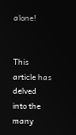alone!


This article has delved into the many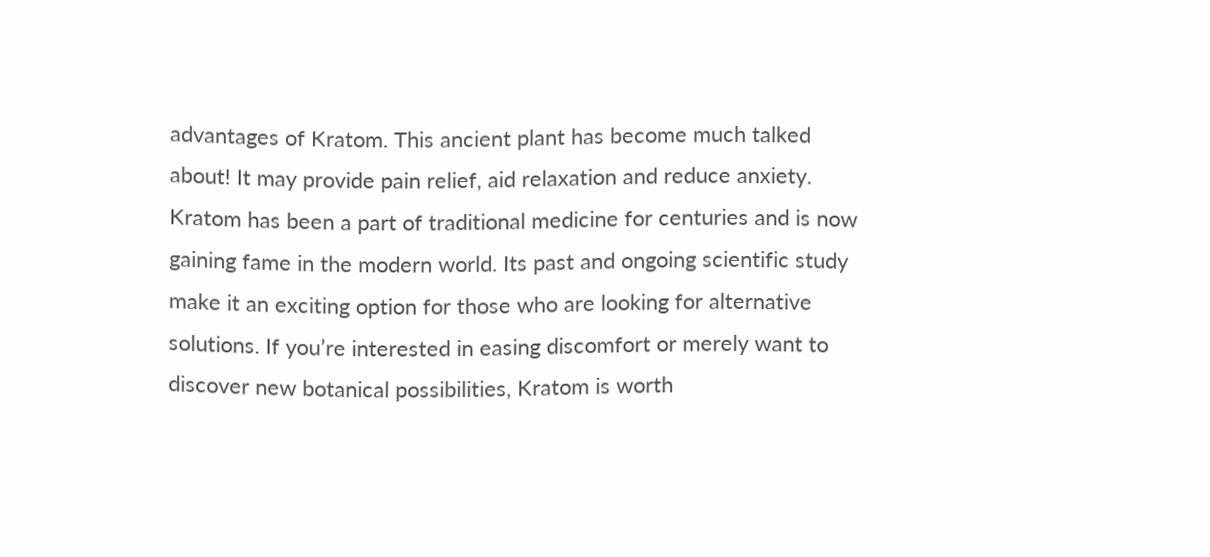advantages of Kratom. This ancient plant has become much talked about! It may provide pain relief, aid relaxation and reduce anxiety. Kratom has been a part of traditional medicine for centuries and is now gaining fame in the modern world. Its past and ongoing scientific study make it an exciting option for those who are looking for alternative solutions. If you’re interested in easing discomfort or merely want to discover new botanical possibilities, Kratom is worth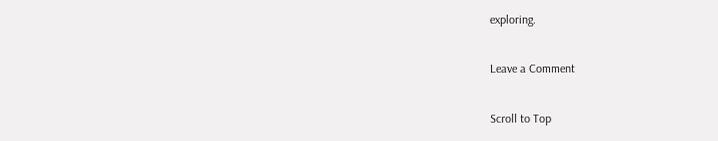exploring.

Leave a Comment

Scroll to Top